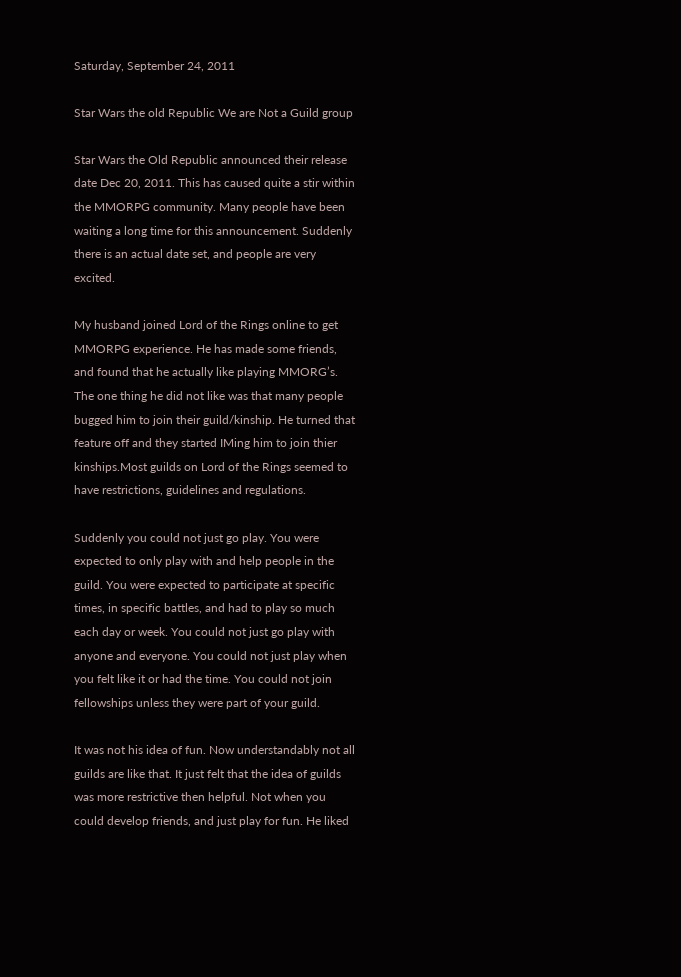Saturday, September 24, 2011

Star Wars the old Republic We are Not a Guild group

Star Wars the Old Republic announced their release date Dec 20, 2011. This has caused quite a stir within the MMORPG community. Many people have been waiting a long time for this announcement. Suddenly there is an actual date set, and people are very excited.

My husband joined Lord of the Rings online to get MMORPG experience. He has made some friends, and found that he actually like playing MMORG’s. The one thing he did not like was that many people bugged him to join their guild/kinship. He turned that feature off and they started IMing him to join thier kinships.Most guilds on Lord of the Rings seemed to have restrictions, guidelines and regulations.

Suddenly you could not just go play. You were expected to only play with and help people in the guild. You were expected to participate at specific times, in specific battles, and had to play so much each day or week. You could not just go play with anyone and everyone. You could not just play when you felt like it or had the time. You could not join fellowships unless they were part of your guild.

It was not his idea of fun. Now understandably not all guilds are like that. It just felt that the idea of guilds was more restrictive then helpful. Not when you could develop friends, and just play for fun. He liked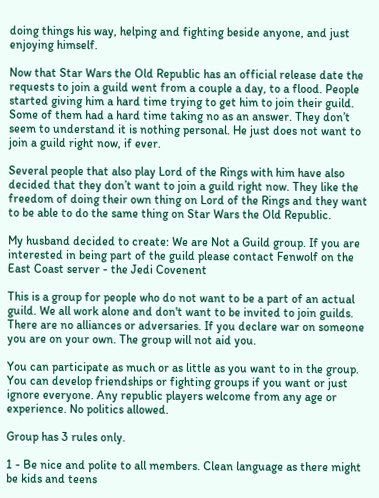doing things his way, helping and fighting beside anyone, and just enjoying himself.

Now that Star Wars the Old Republic has an official release date the requests to join a guild went from a couple a day, to a flood. People started giving him a hard time trying to get him to join their guild. Some of them had a hard time taking no as an answer. They don’t seem to understand it is nothing personal. He just does not want to join a guild right now, if ever.

Several people that also play Lord of the Rings with him have also decided that they don’t want to join a guild right now. They like the freedom of doing their own thing on Lord of the Rings and they want to be able to do the same thing on Star Wars the Old Republic.

My husband decided to create: We are Not a Guild group. If you are interested in being part of the guild please contact Fenwolf on the East Coast server - the Jedi Covenent

This is a group for people who do not want to be a part of an actual guild. We all work alone and don't want to be invited to join guilds. There are no alliances or adversaries. If you declare war on someone you are on your own. The group will not aid you.

You can participate as much or as little as you want to in the group. You can develop friendships or fighting groups if you want or just ignore everyone. Any republic players welcome from any age or experience. No politics allowed.

Group has 3 rules only.

1 - Be nice and polite to all members. Clean language as there might be kids and teens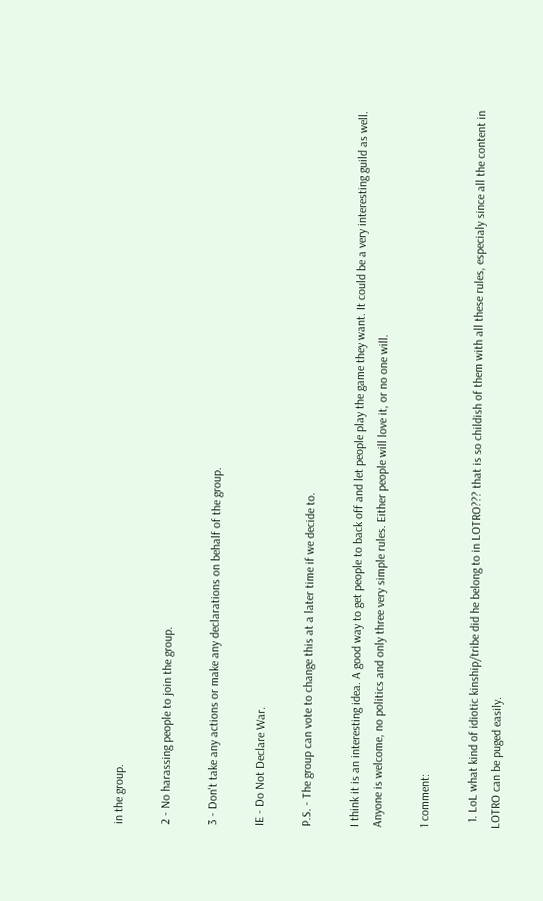in the group.

2 - No harassing people to join the group.

3 - Don't take any actions or make any declarations on behalf of the group.

IE - Do Not Declare War.

P.S. - The group can vote to change this at a later time if we decide to.

I think it is an interesting idea. A good way to get people to back off and let people play the game they want. It could be a very interesting guild as well. Anyone is welcome, no politics and only three very simple rules. Either people will love it, or no one will.

1 comment:

  1. LoL what kind of idiotic kinship/tribe did he belong to in LOTRO??? that is so childish of them with all these rules, especialy since all the content in LOTRO can be puged easily.